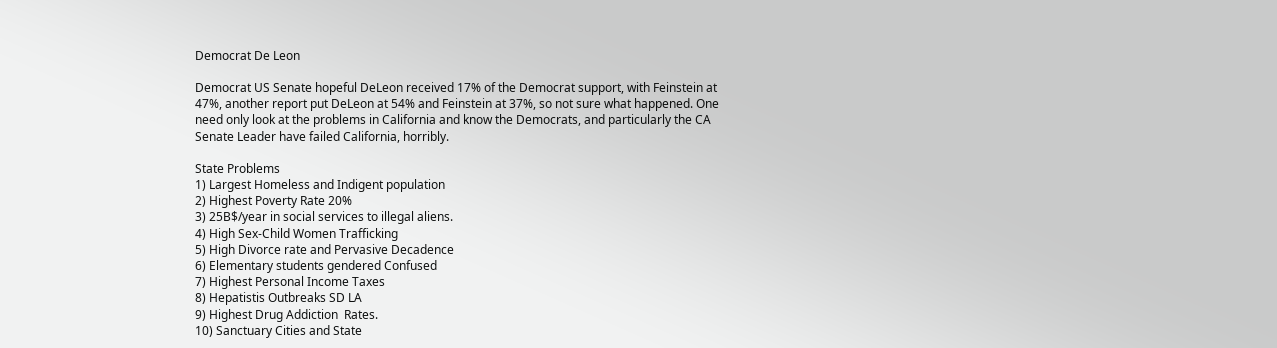Democrat De Leon

Democrat US Senate hopeful DeLeon received 17% of the Democrat support, with Feinstein at 47%, another report put DeLeon at 54% and Feinstein at 37%, so not sure what happened. One need only look at the problems in California and know the Democrats, and particularly the CA Senate Leader have failed California, horribly.

State Problems
1) Largest Homeless and Indigent population
2) Highest Poverty Rate 20%
3) 25B$/year in social services to illegal aliens.
4) High Sex-Child Women Trafficking
5) High Divorce rate and Pervasive Decadence
6) Elementary students gendered Confused
7) Highest Personal Income Taxes
8) Hepatistis Outbreaks SD LA
9) Highest Drug Addiction  Rates.
10) Sanctuary Cities and State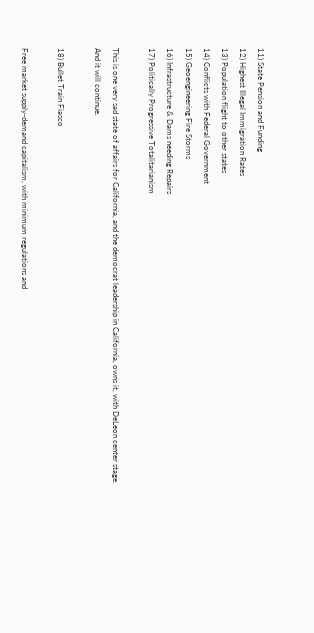11) State Pension and Funding
12) Highest Illegal Immigration Rates
13) Population flight to other states
14) Conflicts with Federal Government
15) Geoengineering Fire Storms
16) Infrastructure & Dams needing Repairs
17) Politically Progressive Totalitarianism

This is one very sad state of affairs for California, and the democrat leadership in California, owns it, with DeLeon center stage.
And it will continue.

18) Bullet Train Fiasco

Free market supply-demand capitalism, with minimum regulations and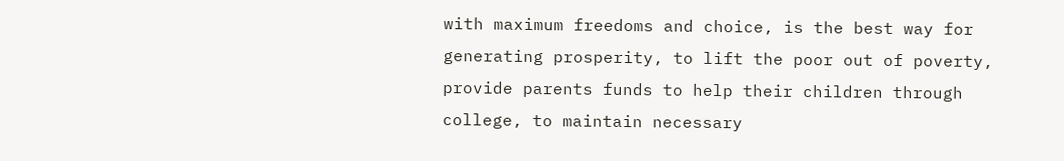with maximum freedoms and choice, is the best way for generating prosperity, to lift the poor out of poverty, provide parents funds to help their children through college, to maintain necessary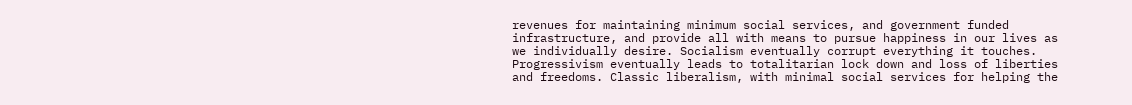revenues for maintaining minimum social services, and government funded infrastructure, and provide all with means to pursue happiness in our lives as we individually desire. Socialism eventually corrupt everything it touches. Progressivism eventually leads to totalitarian lock down and loss of liberties and freedoms. Classic liberalism, with minimal social services for helping the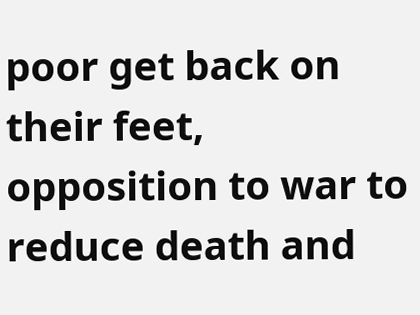poor get back on their feet, opposition to war to reduce death and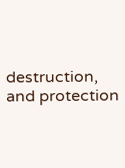destruction, and protection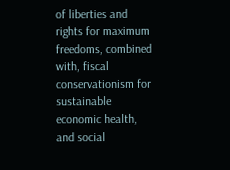of liberties and rights for maximum freedoms, combined with, fiscal conservationism for sustainable economic health, and social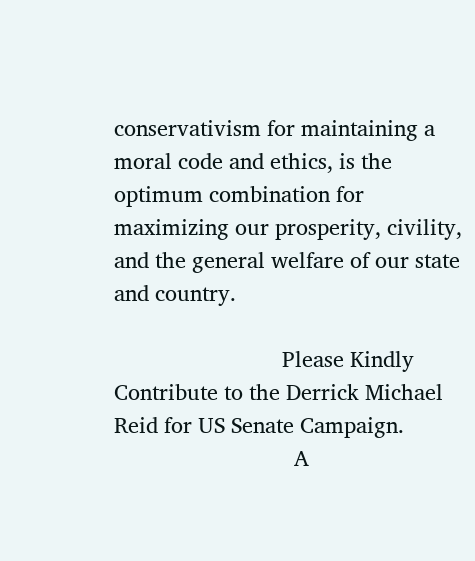conservativism for maintaining a moral code and ethics, is the optimum combination for maximizing our prosperity, civility, and the general welfare of our state and country.

                            Please Kindly Contribute to the Derrick Michael Reid for US Senate Campaign.
                              A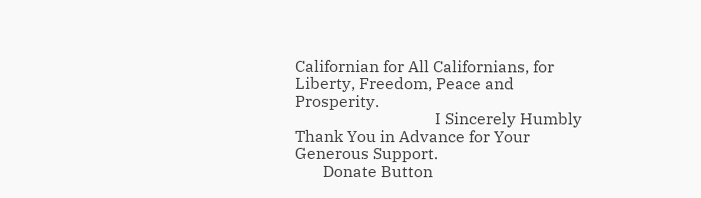Californian for All Californians, for Liberty, Freedom, Peace and Prosperity.
                                   I Sincerely Humbly Thank You in Advance for Your Generous Support.
       Donate Button